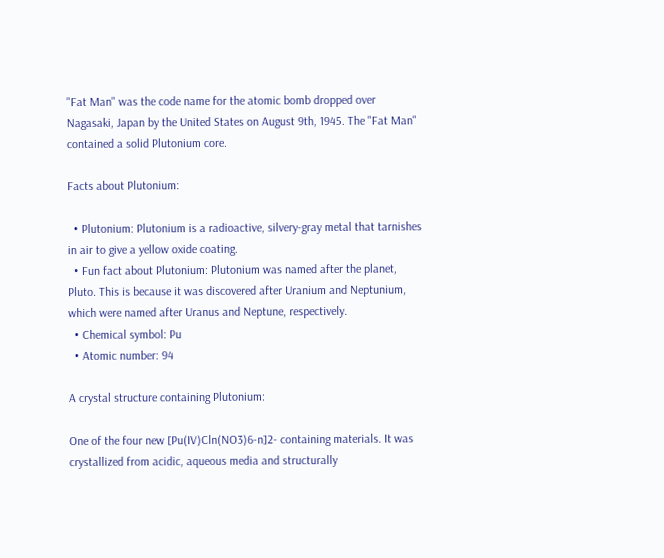"Fat Man" was the code name for the atomic bomb dropped over Nagasaki, Japan by the United States on August 9th, 1945. The "Fat Man" contained a solid Plutonium core.

Facts about Plutonium:

  • Plutonium: Plutonium is a radioactive, silvery-gray metal that tarnishes in air to give a yellow oxide coating.
  • Fun fact about Plutonium: Plutonium was named after the planet, Pluto. This is because it was discovered after Uranium and Neptunium, which were named after Uranus and Neptune, respectively.
  • Chemical symbol: Pu
  • Atomic number: 94

A crystal structure containing Plutonium:

One of the four new [Pu(IV)Cln(NO3)6-n]2- containing materials. It was crystallized from acidic, aqueous media and structurally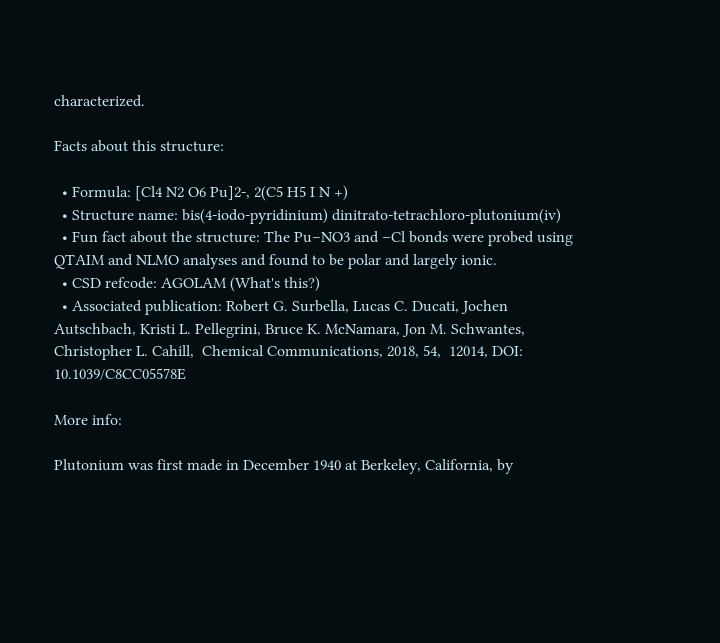characterized.

Facts about this structure:

  • Formula: [Cl4 N2 O6 Pu]2-, 2(C5 H5 I N +)
  • Structure name: bis(4-iodo-pyridinium) dinitrato-tetrachloro-plutonium(iv)
  • Fun fact about the structure: The Pu–NO3 and –Cl bonds were probed using QTAIM and NLMO analyses and found to be polar and largely ionic.
  • CSD refcode: AGOLAM (What's this?)
  • Associated publication: Robert G. Surbella, Lucas C. Ducati, Jochen Autschbach, Kristi L. Pellegrini, Bruce K. McNamara, Jon M. Schwantes, Christopher L. Cahill,  Chemical Communications, 2018, 54,  12014, DOI: 10.1039/C8CC05578E

More info:

Plutonium was first made in December 1940 at Berkeley, California, by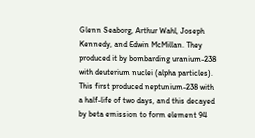Glenn Seaborg, Arthur Wahl, Joseph Kennedy, and Edwin McMillan. They produced it by bombarding uranium-238 with deuterium nuclei (alpha particles). This first produced neptunium-238 with a half-life of two days, and this decayed by beta emission to form element 94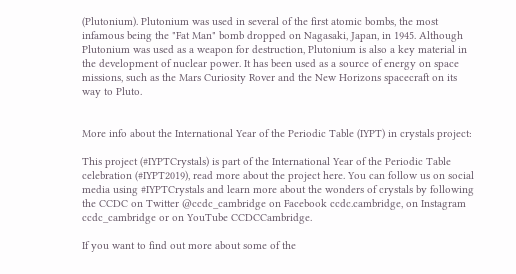(Plutonium). Plutonium was used in several of the first atomic bombs, the most infamous being the "Fat Man" bomb dropped on Nagasaki, Japan, in 1945. Although Plutonium was used as a weapon for destruction, Plutonium is also a key material in the development of nuclear power. It has been used as a source of energy on space missions, such as the Mars Curiosity Rover and the New Horizons spacecraft on its way to Pluto.


More info about the International Year of the Periodic Table (IYPT) in crystals project:

This project (#IYPTCrystals) is part of the International Year of the Periodic Table celebration (#IYPT2019), read more about the project here. You can follow us on social media using #IYPTCrystals and learn more about the wonders of crystals by following the CCDC on Twitter @ccdc_cambridge on Facebook ccdc.cambridge, on Instagram ccdc_cambridge or on YouTube CCDCCambridge.

If you want to find out more about some of the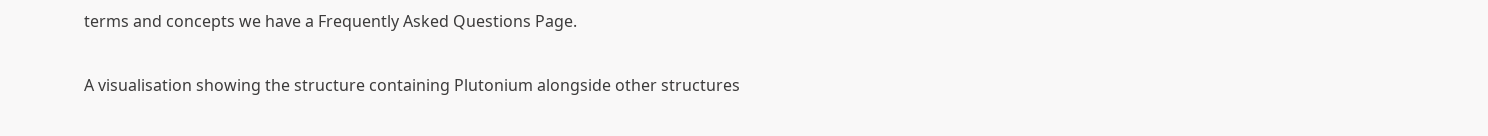terms and concepts we have a Frequently Asked Questions Page.

A visualisation showing the structure containing Plutonium alongside other structures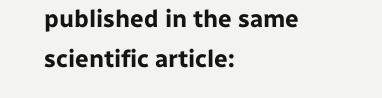published in the same scientific article: